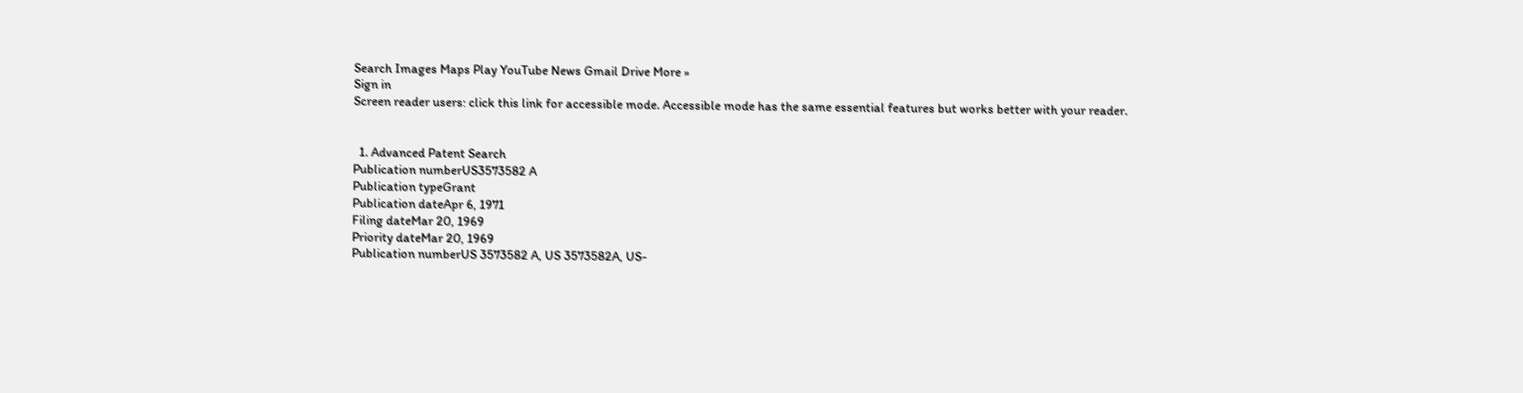Search Images Maps Play YouTube News Gmail Drive More »
Sign in
Screen reader users: click this link for accessible mode. Accessible mode has the same essential features but works better with your reader.


  1. Advanced Patent Search
Publication numberUS3573582 A
Publication typeGrant
Publication dateApr 6, 1971
Filing dateMar 20, 1969
Priority dateMar 20, 1969
Publication numberUS 3573582 A, US 3573582A, US-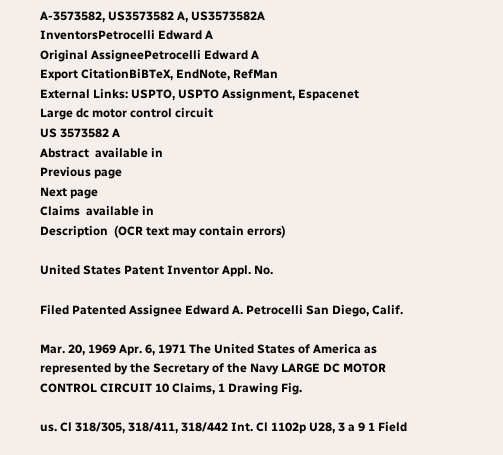A-3573582, US3573582 A, US3573582A
InventorsPetrocelli Edward A
Original AssigneePetrocelli Edward A
Export CitationBiBTeX, EndNote, RefMan
External Links: USPTO, USPTO Assignment, Espacenet
Large dc motor control circuit
US 3573582 A
Abstract  available in
Previous page
Next page
Claims  available in
Description  (OCR text may contain errors)

United States Patent Inventor Appl. No.

Filed Patented Assignee Edward A. Petrocelli San Diego, Calif.

Mar. 20, 1969 Apr. 6, 1971 The United States of America as represented by the Secretary of the Navy LARGE DC MOTOR CONTROL CIRCUIT 10 Claims, 1 Drawing Fig.

us. Cl 318/305, 318/411, 318/442 Int. Cl 1102p U28, 3 a 9 1 Field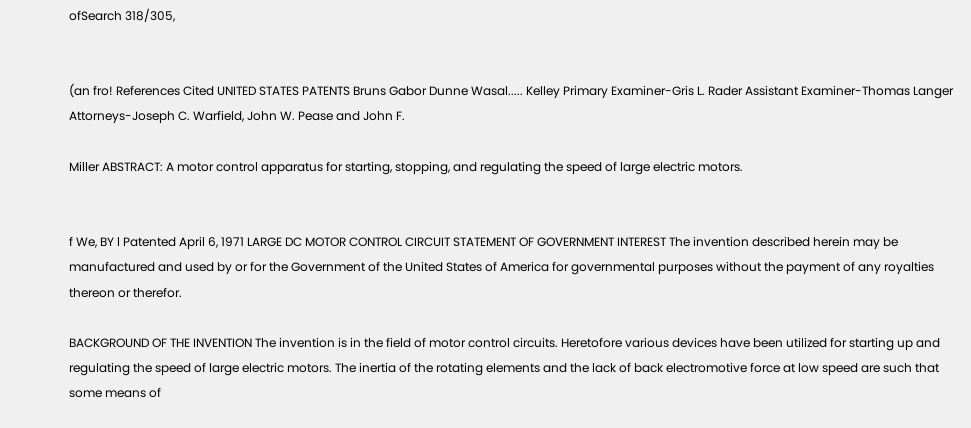ofSearch 318/305,


(an fro! References Cited UNITED STATES PATENTS Bruns Gabor Dunne Wasal..... Kelley Primary Examiner-Gris L. Rader Assistant Examiner-Thomas Langer Attorneys-Joseph C. Warfield, John W. Pease and John F.

Miller ABSTRACT: A motor control apparatus for starting, stopping, and regulating the speed of large electric motors.


f We, BY l Patented April 6, 1971 LARGE DC MOTOR CONTROL CIRCUIT STATEMENT OF GOVERNMENT INTEREST The invention described herein may be manufactured and used by or for the Government of the United States of America for governmental purposes without the payment of any royalties thereon or therefor.

BACKGROUND OF THE INVENTION The invention is in the field of motor control circuits. Heretofore various devices have been utilized for starting up and regulating the speed of large electric motors. The inertia of the rotating elements and the lack of back electromotive force at low speed are such that some means of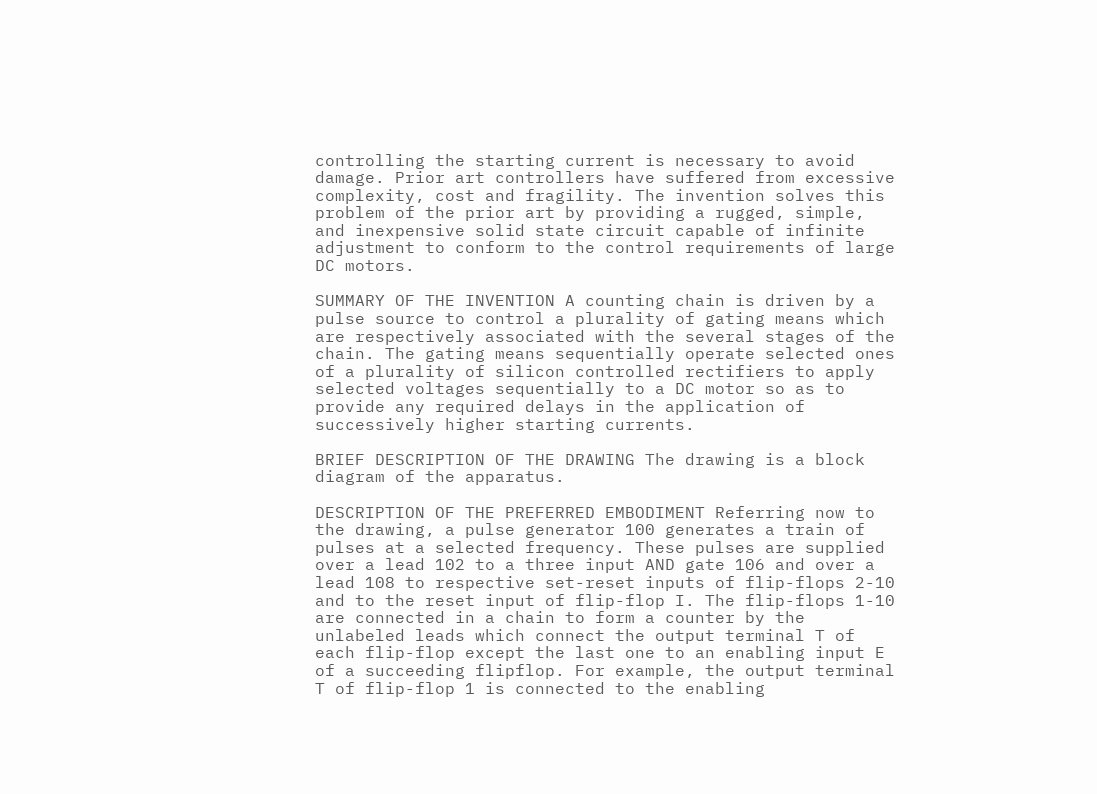controlling the starting current is necessary to avoid damage. Prior art controllers have suffered from excessive complexity, cost and fragility. The invention solves this problem of the prior art by providing a rugged, simple, and inexpensive solid state circuit capable of infinite adjustment to conform to the control requirements of large DC motors.

SUMMARY OF THE INVENTION A counting chain is driven by a pulse source to control a plurality of gating means which are respectively associated with the several stages of the chain. The gating means sequentially operate selected ones of a plurality of silicon controlled rectifiers to apply selected voltages sequentially to a DC motor so as to provide any required delays in the application of successively higher starting currents.

BRIEF DESCRIPTION OF THE DRAWING The drawing is a block diagram of the apparatus.

DESCRIPTION OF THE PREFERRED EMBODIMENT Referring now to the drawing, a pulse generator 100 generates a train of pulses at a selected frequency. These pulses are supplied over a lead 102 to a three input AND gate 106 and over a lead 108 to respective set-reset inputs of flip-flops 2-10 and to the reset input of flip-flop I. The flip-flops 1-10 are connected in a chain to form a counter by the unlabeled leads which connect the output terminal T of each flip-flop except the last one to an enabling input E of a succeeding flipflop. For example, the output terminal T of flip-flop 1 is connected to the enabling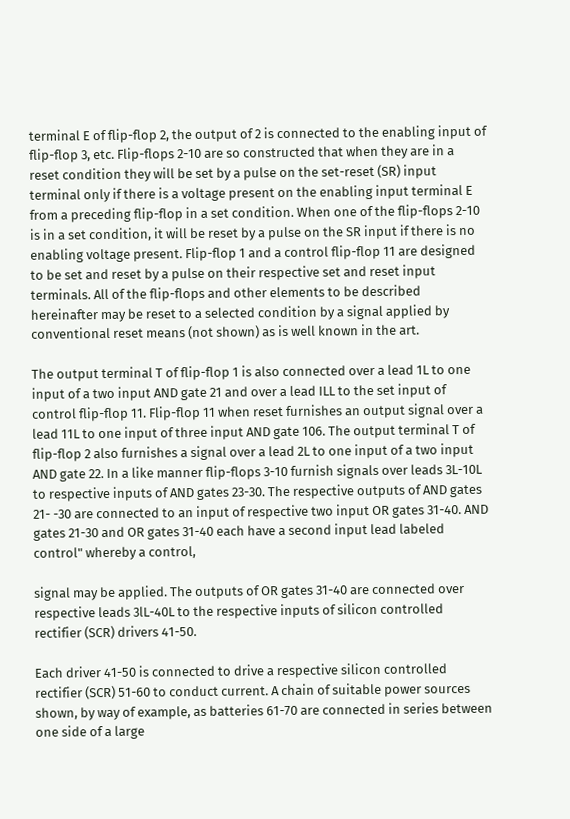terminal E of flip-flop 2, the output of 2 is connected to the enabling input of flip-flop 3, etc. Flip-flops 2-10 are so constructed that when they are in a reset condition they will be set by a pulse on the set-reset (SR) input terminal only if there is a voltage present on the enabling input terminal E from a preceding flip-flop in a set condition. When one of the flip-flops 2-10 is in a set condition, it will be reset by a pulse on the SR input if there is no enabling voltage present. Flip-flop 1 and a control flip-flop 11 are designed to be set and reset by a pulse on their respective set and reset input terminals. All of the flip-flops and other elements to be described hereinafter may be reset to a selected condition by a signal applied by conventional reset means (not shown) as is well known in the art.

The output terminal T of flip-flop 1 is also connected over a lead 1L to one input of a two input AND gate 21 and over a lead ILL to the set input of control flip-flop 11. Flip-flop 11 when reset furnishes an output signal over a lead 11L to one input of three input AND gate 106. The output terminal T of flip-flop 2 also furnishes a signal over a lead 2L to one input of a two input AND gate 22. In a like manner flip-flops 3-10 furnish signals over leads 3L-10L to respective inputs of AND gates 23-30. The respective outputs of AND gates 21- -30 are connected to an input of respective two input OR gates 31-40. AND gates 21-30 and OR gates 31-40 each have a second input lead labeled control" whereby a control,

signal may be applied. The outputs of OR gates 31-40 are connected over respective leads 3lL-40L to the respective inputs of silicon controlled rectifier (SCR) drivers 41-50.

Each driver 41-50 is connected to drive a respective silicon controlled rectifier (SCR) 51-60 to conduct current. A chain of suitable power sources shown, by way of example, as batteries 61-70 are connected in series between one side of a large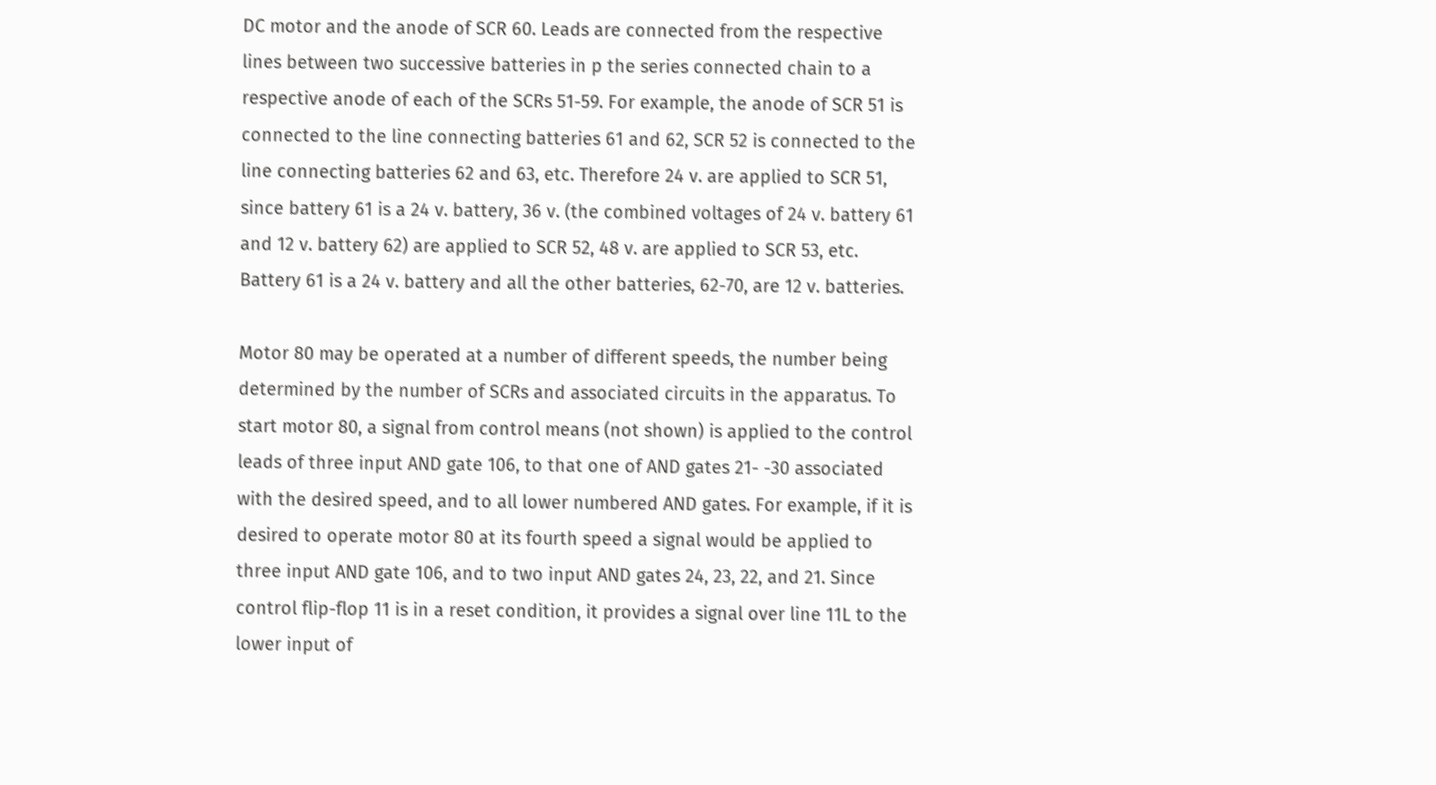DC motor and the anode of SCR 60. Leads are connected from the respective lines between two successive batteries in p the series connected chain to a respective anode of each of the SCRs 51-59. For example, the anode of SCR 51 is connected to the line connecting batteries 61 and 62, SCR 52 is connected to the line connecting batteries 62 and 63, etc. Therefore 24 v. are applied to SCR 51, since battery 61 is a 24 v. battery, 36 v. (the combined voltages of 24 v. battery 61 and 12 v. battery 62) are applied to SCR 52, 48 v. are applied to SCR 53, etc. Battery 61 is a 24 v. battery and all the other batteries, 62-70, are 12 v. batteries.

Motor 80 may be operated at a number of different speeds, the number being determined by the number of SCRs and associated circuits in the apparatus. To start motor 80, a signal from control means (not shown) is applied to the control leads of three input AND gate 106, to that one of AND gates 21- -30 associated with the desired speed, and to all lower numbered AND gates. For example, if it is desired to operate motor 80 at its fourth speed a signal would be applied to three input AND gate 106, and to two input AND gates 24, 23, 22, and 21. Since control flip-flop 11 is in a reset condition, it provides a signal over line 11L to the lower input of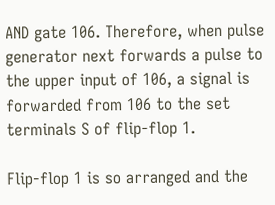AND gate 106. Therefore, when pulse generator next forwards a pulse to the upper input of 106, a signal is forwarded from 106 to the set terminals S of flip-flop 1.

Flip-flop 1 is so arranged and the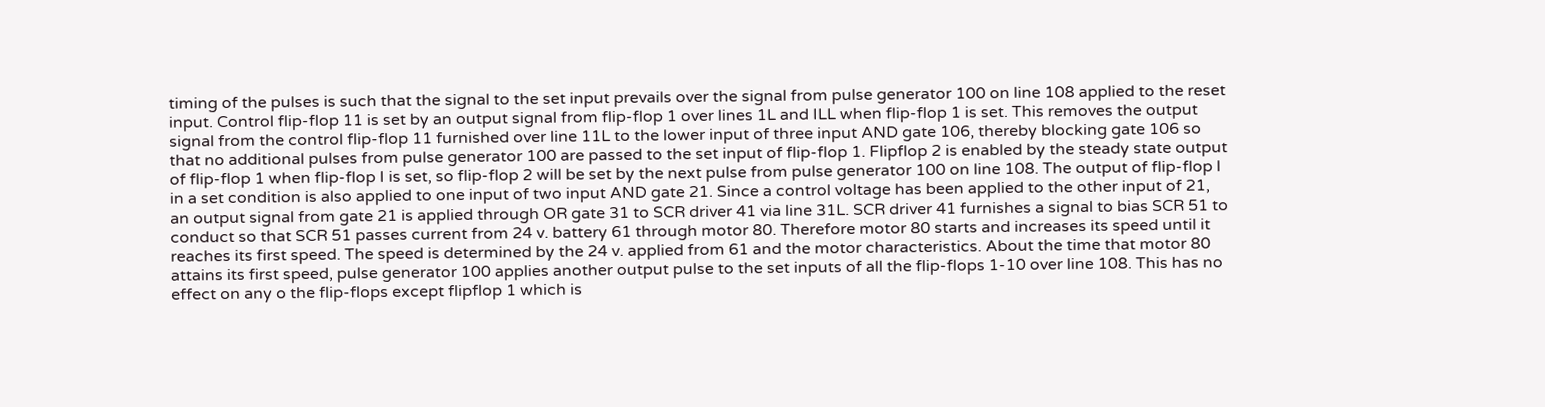timing of the pulses is such that the signal to the set input prevails over the signal from pulse generator 100 on line 108 applied to the reset input. Control flip-flop 11 is set by an output signal from flip-flop 1 over lines 1L and ILL when flip-flop 1 is set. This removes the output signal from the control flip-flop 11 furnished over line 11L to the lower input of three input AND gate 106, thereby blocking gate 106 so that no additional pulses from pulse generator 100 are passed to the set input of flip-flop 1. Flipflop 2 is enabled by the steady state output of flip-flop 1 when flip-flop I is set, so flip-flop 2 will be set by the next pulse from pulse generator 100 on line 108. The output of flip-flop l in a set condition is also applied to one input of two input AND gate 21. Since a control voltage has been applied to the other input of 21, an output signal from gate 21 is applied through OR gate 31 to SCR driver 41 via line 31L. SCR driver 41 furnishes a signal to bias SCR 51 to conduct so that SCR 51 passes current from 24 v. battery 61 through motor 80. Therefore motor 80 starts and increases its speed until it reaches its first speed. The speed is determined by the 24 v. applied from 61 and the motor characteristics. About the time that motor 80 attains its first speed, pulse generator 100 applies another output pulse to the set inputs of all the flip-flops 1-10 over line 108. This has no effect on any o the flip-flops except flipflop 1 which is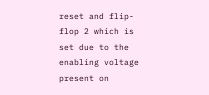reset and flip-flop 2 which is set due to the enabling voltage present on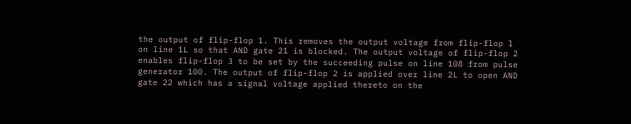the output of flip-flop 1. This removes the output voltage from flip-flop l on line 1L so that AND gate 21 is blocked. The output voltage of flip-flop 2 enables flip-flop 3 to be set by the succeeding pulse on line 108 from pulse generator 100. The output of flip-flop 2 is applied over line 2L to open AND gate 22 which has a signal voltage applied thereto on the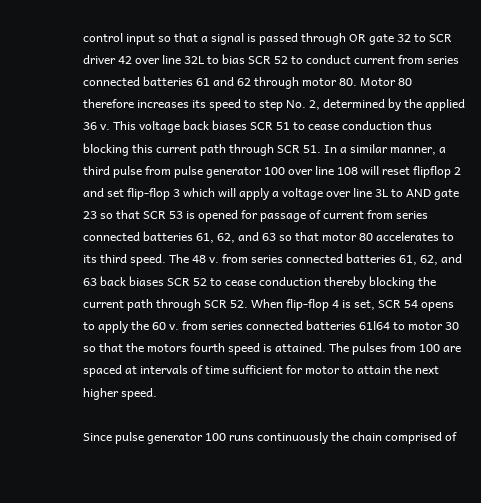control input so that a signal is passed through OR gate 32 to SCR driver 42 over line 32L to bias SCR 52 to conduct current from series connected batteries 61 and 62 through motor 80. Motor 80 therefore increases its speed to step No. 2, determined by the applied 36 v. This voltage back biases SCR 51 to cease conduction thus blocking this current path through SCR 51. In a similar manner, a third pulse from pulse generator 100 over line 108 will reset flipflop 2 and set flip-flop 3 which will apply a voltage over line 3L to AND gate 23 so that SCR 53 is opened for passage of current from series connected batteries 61, 62, and 63 so that motor 80 accelerates to its third speed. The 48 v. from series connected batteries 61, 62, and 63 back biases SCR 52 to cease conduction thereby blocking the current path through SCR 52. When flip-flop 4 is set, SCR 54 opens to apply the 60 v. from series connected batteries 61l64 to motor 30 so that the motors fourth speed is attained. The pulses from 100 are spaced at intervals of time sufficient for motor to attain the next higher speed.

Since pulse generator 100 runs continuously the chain comprised of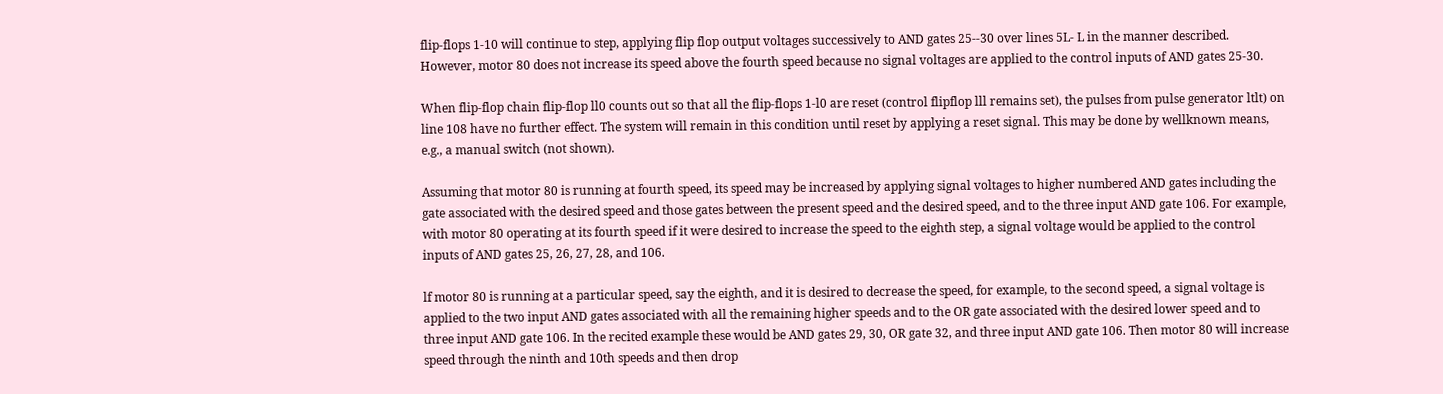flip-flops 1-10 will continue to step, applying flip flop output voltages successively to AND gates 25--30 over lines 5L- L in the manner described. However, motor 80 does not increase its speed above the fourth speed because no signal voltages are applied to the control inputs of AND gates 25-30.

When flip-flop chain flip-flop ll0 counts out so that all the flip-flops 1-l0 are reset (control flipflop lll remains set), the pulses from pulse generator ltlt) on line 108 have no further effect. The system will remain in this condition until reset by applying a reset signal. This may be done by wellknown means, e.g., a manual switch (not shown).

Assuming that motor 80 is running at fourth speed, its speed may be increased by applying signal voltages to higher numbered AND gates including the gate associated with the desired speed and those gates between the present speed and the desired speed, and to the three input AND gate 106. For example, with motor 80 operating at its fourth speed if it were desired to increase the speed to the eighth step, a signal voltage would be applied to the control inputs of AND gates 25, 26, 27, 28, and 106.

lf motor 80 is running at a particular speed, say the eighth, and it is desired to decrease the speed, for example, to the second speed, a signal voltage is applied to the two input AND gates associated with all the remaining higher speeds and to the OR gate associated with the desired lower speed and to three input AND gate 106. In the recited example these would be AND gates 29, 30, OR gate 32, and three input AND gate 106. Then motor 80 will increase speed through the ninth and 10th speeds and then drop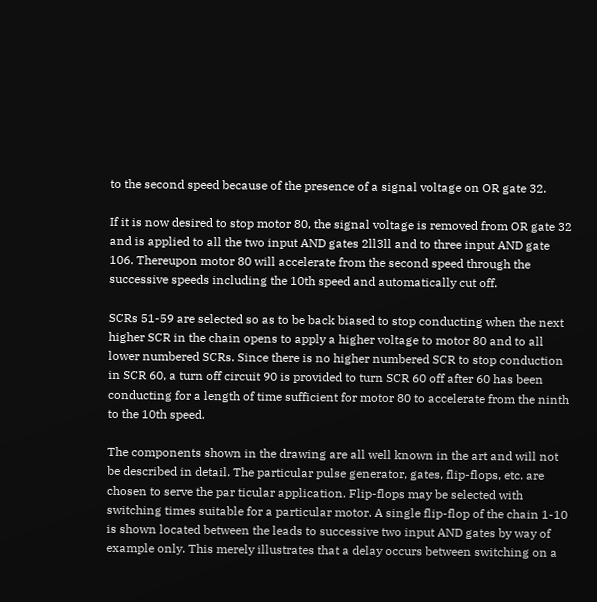to the second speed because of the presence of a signal voltage on OR gate 32.

If it is now desired to stop motor 80, the signal voltage is removed from OR gate 32 and is applied to all the two input AND gates 2ll3ll and to three input AND gate 106. Thereupon motor 80 will accelerate from the second speed through the successive speeds including the 10th speed and automatically cut off.

SCRs 51-59 are selected so as to be back biased to stop conducting when the next higher SCR in the chain opens to apply a higher voltage to motor 80 and to all lower numbered SCRs. Since there is no higher numbered SCR to stop conduction in SCR 60, a turn off circuit 90 is provided to turn SCR 60 off after 60 has been conducting for a length of time sufficient for motor 80 to accelerate from the ninth to the 10th speed.

The components shown in the drawing are all well known in the art and will not be described in detail. The particular pulse generator, gates, flip-flops, etc. are chosen to serve the par ticular application. Flip-flops may be selected with switching times suitable for a particular motor. A single flip-flop of the chain 1-10 is shown located between the leads to successive two input AND gates by way of example only. This merely illustrates that a delay occurs between switching on a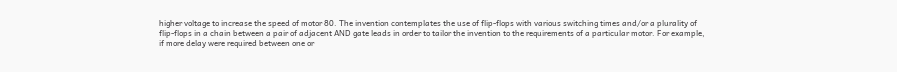higher voltage to increase the speed of motor 80. The invention contemplates the use of flip-flops with various switching times and/or a plurality of flip-flops in a chain between a pair of adjacent AND gate leads in order to tailor the invention to the requirements of a particular motor. For example, if more delay were required between one or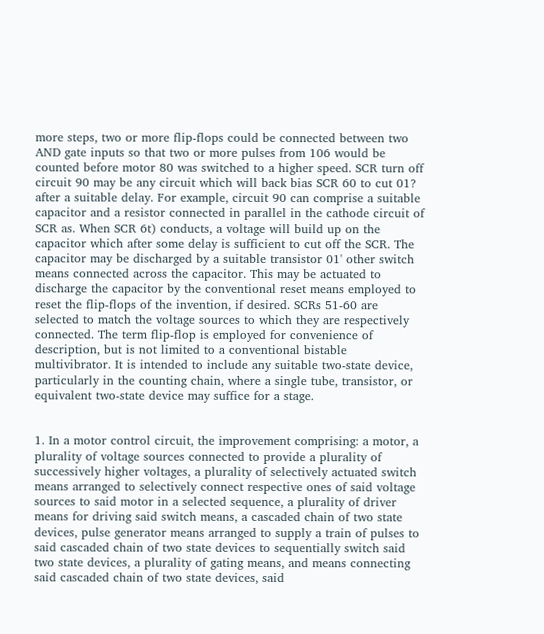more steps, two or more flip-flops could be connected between two AND gate inputs so that two or more pulses from 106 would be counted before motor 80 was switched to a higher speed. SCR turn off circuit 90 may be any circuit which will back bias SCR 60 to cut 01? after a suitable delay. For example, circuit 90 can comprise a suitable capacitor and a resistor connected in parallel in the cathode circuit of SCR as. When SCR 6t) conducts, a voltage will build up on the capacitor which after some delay is sufficient to cut off the SCR. The capacitor may be discharged by a suitable transistor 01' other switch means connected across the capacitor. This may be actuated to discharge the capacitor by the conventional reset means employed to reset the flip-flops of the invention, if desired. SCRs 51-60 are selected to match the voltage sources to which they are respectively connected. The term flip-flop is employed for convenience of description, but is not limited to a conventional bistable multivibrator. It is intended to include any suitable two-state device, particularly in the counting chain, where a single tube, transistor, or equivalent two-state device may suffice for a stage.


1. In a motor control circuit, the improvement comprising: a motor, a plurality of voltage sources connected to provide a plurality of successively higher voltages, a plurality of selectively actuated switch means arranged to selectively connect respective ones of said voltage sources to said motor in a selected sequence, a plurality of driver means for driving said switch means, a cascaded chain of two state devices, pulse generator means arranged to supply a train of pulses to said cascaded chain of two state devices to sequentially switch said two state devices, a plurality of gating means, and means connecting said cascaded chain of two state devices, said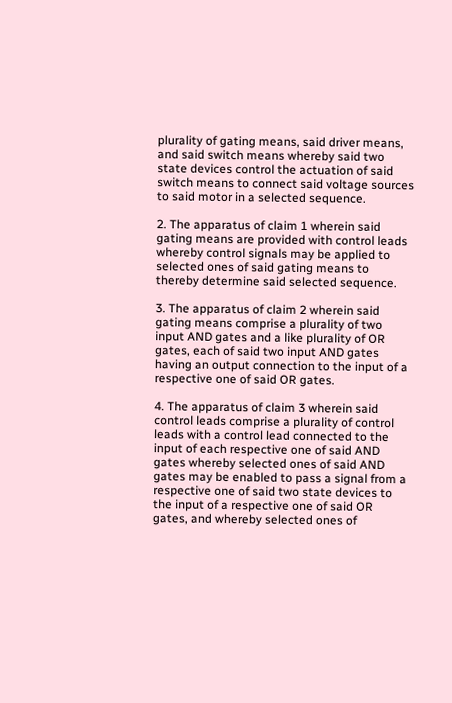plurality of gating means, said driver means, and said switch means whereby said two state devices control the actuation of said switch means to connect said voltage sources to said motor in a selected sequence.

2. The apparatus of claim 1 wherein said gating means are provided with control leads whereby control signals may be applied to selected ones of said gating means to thereby determine said selected sequence.

3. The apparatus of claim 2 wherein said gating means comprise a plurality of two input AND gates and a like plurality of OR gates, each of said two input AND gates having an output connection to the input of a respective one of said OR gates.

4. The apparatus of claim 3 wherein said control leads comprise a plurality of control leads with a control lead connected to the input of each respective one of said AND gates whereby selected ones of said AND gates may be enabled to pass a signal from a respective one of said two state devices to the input of a respective one of said OR gates, and whereby selected ones of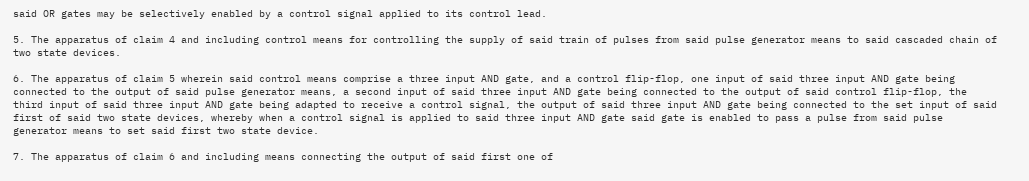said OR gates may be selectively enabled by a control signal applied to its control lead.

5. The apparatus of claim 4 and including control means for controlling the supply of said train of pulses from said pulse generator means to said cascaded chain of two state devices.

6. The apparatus of claim 5 wherein said control means comprise a three input AND gate, and a control flip-flop, one input of said three input AND gate being connected to the output of said pulse generator means, a second input of said three input AND gate being connected to the output of said control flip-flop, the third input of said three input AND gate being adapted to receive a control signal, the output of said three input AND gate being connected to the set input of said first of said two state devices, whereby when a control signal is applied to said three input AND gate said gate is enabled to pass a pulse from said pulse generator means to set said first two state device.

7. The apparatus of claim 6 and including means connecting the output of said first one of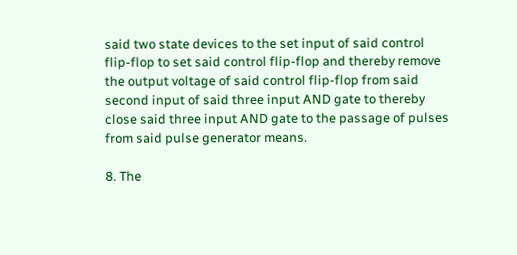said two state devices to the set input of said control flip-flop to set said control flip-flop and thereby remove the output voltage of said control flip-flop from said second input of said three input AND gate to thereby close said three input AND gate to the passage of pulses from said pulse generator means.

8. The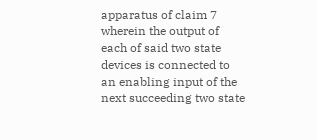apparatus of claim 7 wherein the output of each of said two state devices is connected to an enabling input of the next succeeding two state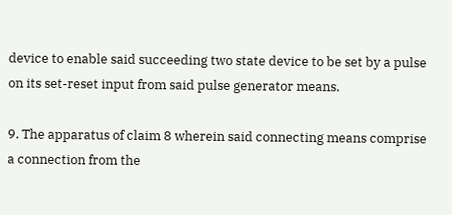device to enable said succeeding two state device to be set by a pulse on its set-reset input from said pulse generator means.

9. The apparatus of claim 8 wherein said connecting means comprise a connection from the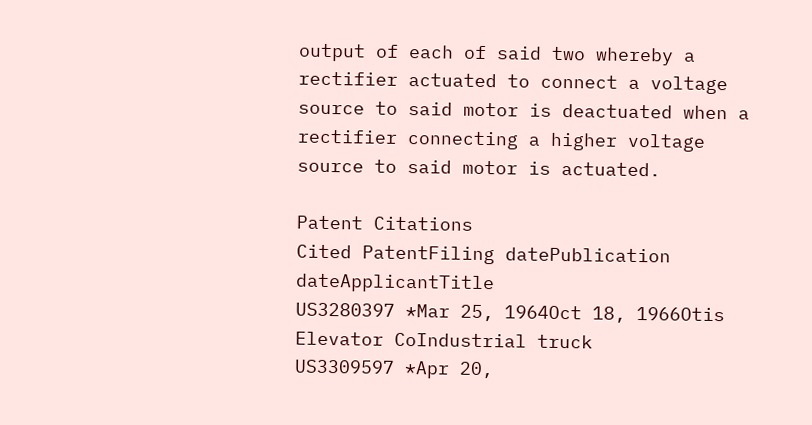output of each of said two whereby a rectifier actuated to connect a voltage source to said motor is deactuated when a rectifier connecting a higher voltage source to said motor is actuated.

Patent Citations
Cited PatentFiling datePublication dateApplicantTitle
US3280397 *Mar 25, 1964Oct 18, 1966Otis Elevator CoIndustrial truck
US3309597 *Apr 20,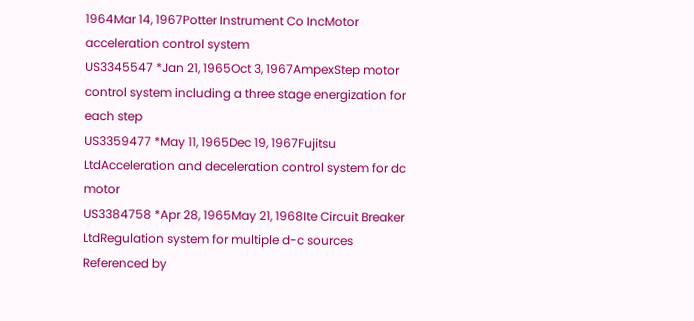1964Mar 14, 1967Potter Instrument Co IncMotor acceleration control system
US3345547 *Jan 21, 1965Oct 3, 1967AmpexStep motor control system including a three stage energization for each step
US3359477 *May 11, 1965Dec 19, 1967Fujitsu LtdAcceleration and deceleration control system for dc motor
US3384758 *Apr 28, 1965May 21, 1968Ite Circuit Breaker LtdRegulation system for multiple d-c sources
Referenced by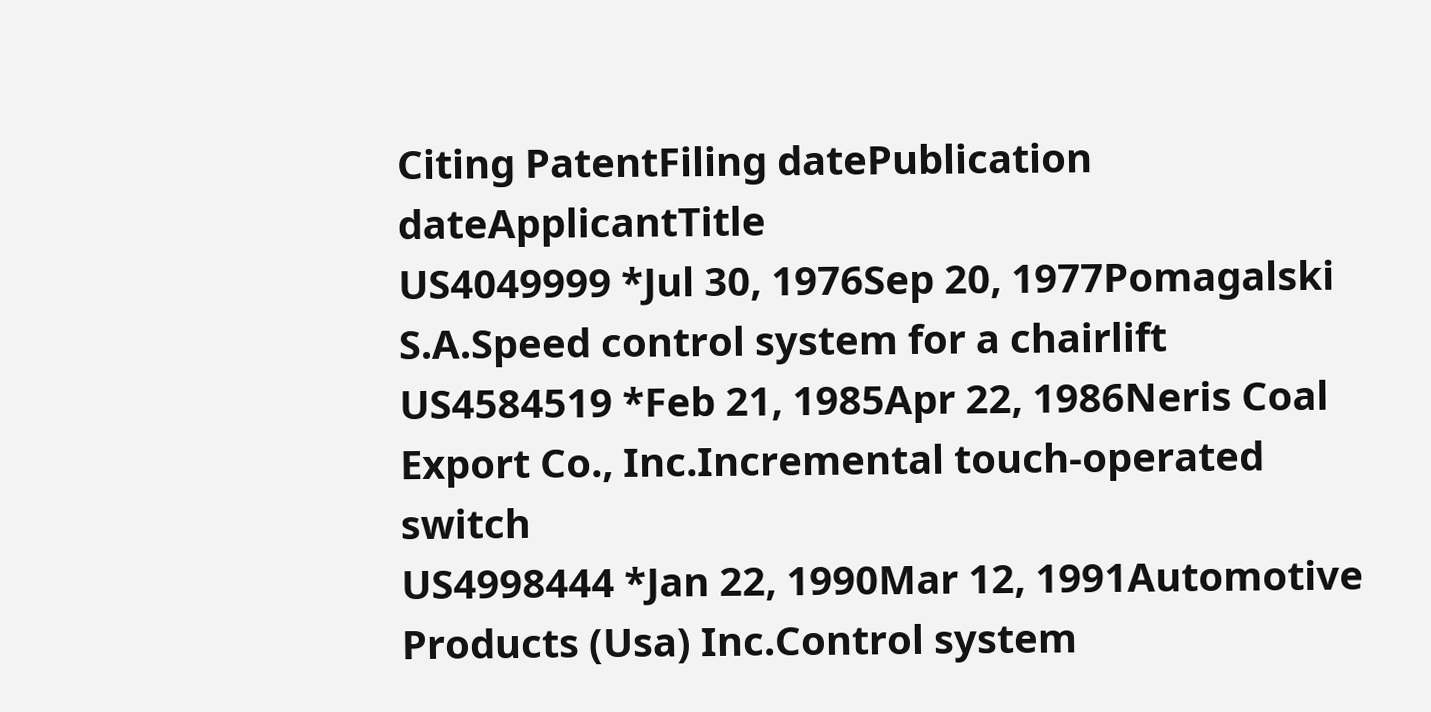Citing PatentFiling datePublication dateApplicantTitle
US4049999 *Jul 30, 1976Sep 20, 1977Pomagalski S.A.Speed control system for a chairlift
US4584519 *Feb 21, 1985Apr 22, 1986Neris Coal Export Co., Inc.Incremental touch-operated switch
US4998444 *Jan 22, 1990Mar 12, 1991Automotive Products (Usa) Inc.Control system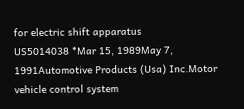for electric shift apparatus
US5014038 *Mar 15, 1989May 7, 1991Automotive Products (Usa) Inc.Motor vehicle control system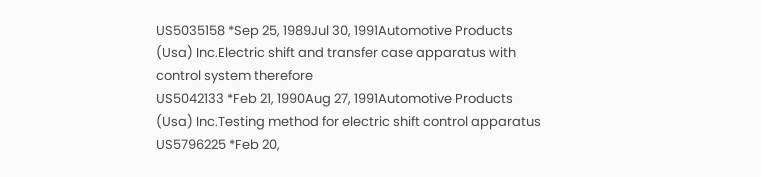US5035158 *Sep 25, 1989Jul 30, 1991Automotive Products (Usa) Inc.Electric shift and transfer case apparatus with control system therefore
US5042133 *Feb 21, 1990Aug 27, 1991Automotive Products (Usa) Inc.Testing method for electric shift control apparatus
US5796225 *Feb 20,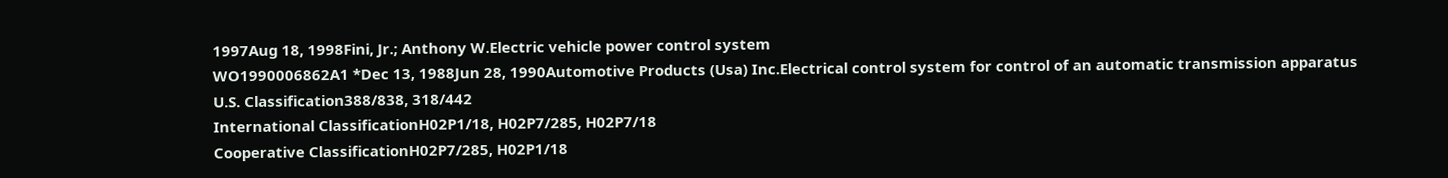1997Aug 18, 1998Fini, Jr.; Anthony W.Electric vehicle power control system
WO1990006862A1 *Dec 13, 1988Jun 28, 1990Automotive Products (Usa) Inc.Electrical control system for control of an automatic transmission apparatus
U.S. Classification388/838, 318/442
International ClassificationH02P1/18, H02P7/285, H02P7/18
Cooperative ClassificationH02P7/285, H02P1/18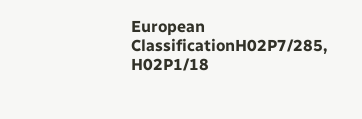European ClassificationH02P7/285, H02P1/18